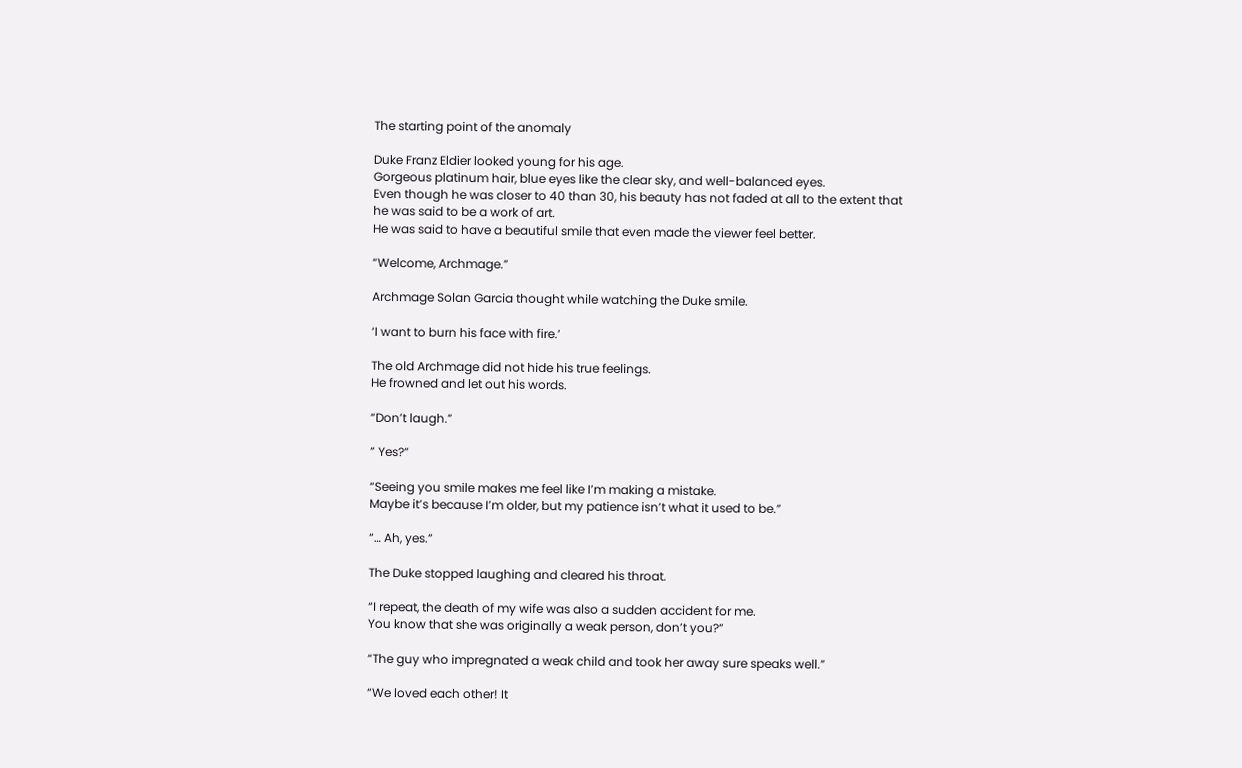The starting point of the anomaly

Duke Franz Eldier looked young for his age.
Gorgeous platinum hair, blue eyes like the clear sky, and well-balanced eyes.
Even though he was closer to 40 than 30, his beauty has not faded at all to the extent that he was said to be a work of art.
He was said to have a beautiful smile that even made the viewer feel better.

“Welcome, Archmage.”

Archmage Solan Garcia thought while watching the Duke smile.

‘I want to burn his face with fire.’

The old Archmage did not hide his true feelings.
He frowned and let out his words.

“Don’t laugh.”

” Yes?”

“Seeing you smile makes me feel like I’m making a mistake.
Maybe it’s because I’m older, but my patience isn’t what it used to be.”

“… Ah, yes.”

The Duke stopped laughing and cleared his throat.

“I repeat, the death of my wife was also a sudden accident for me.
You know that she was originally a weak person, don’t you?”

“The guy who impregnated a weak child and took her away sure speaks well.”

“We loved each other! It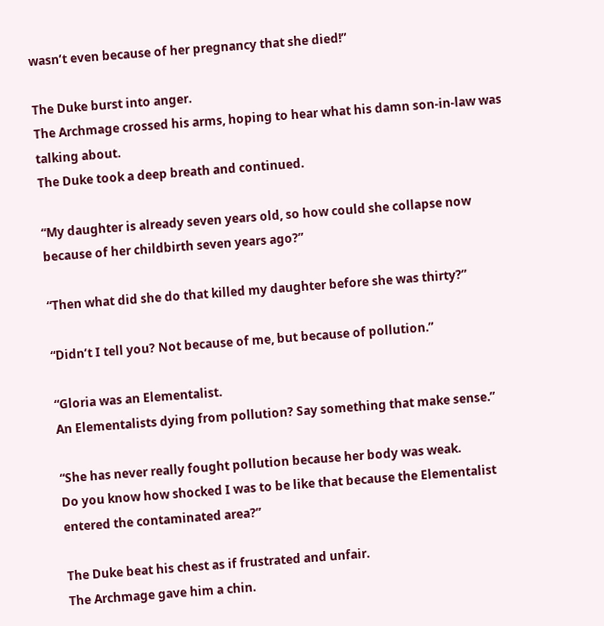wasn’t even because of her pregnancy that she died!”

The Duke burst into anger.
The Archmage crossed his arms, hoping to hear what his damn son-in-law was talking about.
The Duke took a deep breath and continued.

“My daughter is already seven years old, so how could she collapse now because of her childbirth seven years ago?”

“Then what did she do that killed my daughter before she was thirty?”

“Didn’t I tell you? Not because of me, but because of pollution.”

“Gloria was an Elementalist.
An Elementalists dying from pollution? Say something that make sense.”

“She has never really fought pollution because her body was weak.
Do you know how shocked I was to be like that because the Elementalist entered the contaminated area?”

The Duke beat his chest as if frustrated and unfair.
The Archmage gave him a chin.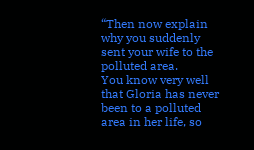“Then now explain why you suddenly sent your wife to the polluted area.
You know very well that Gloria has never been to a polluted area in her life, so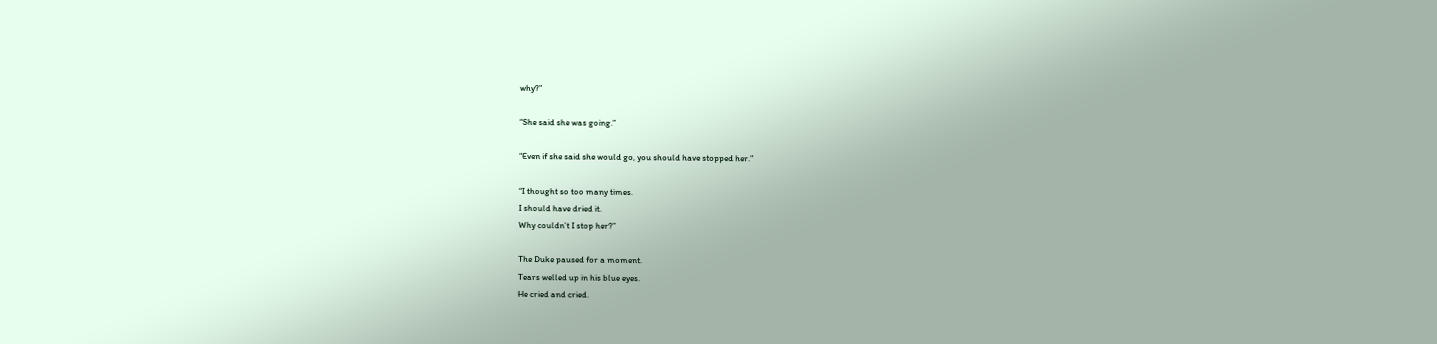why?”

“She said she was going.”

“Even if she said she would go, you should have stopped her.”

“I thought so too many times.
I should have dried it.
Why couldn’t I stop her?”

The Duke paused for a moment.
Tears welled up in his blue eyes.
He cried and cried.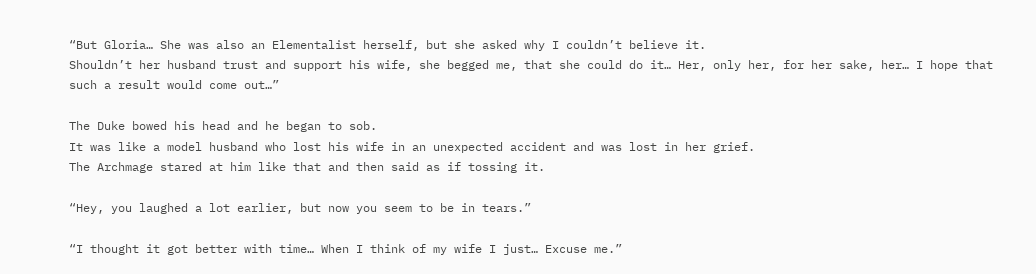“But Gloria… She was also an Elementalist herself, but she asked why I couldn’t believe it.
Shouldn’t her husband trust and support his wife, she begged me, that she could do it… Her, only her, for her sake, her… I hope that such a result would come out…”

The Duke bowed his head and he began to sob.
It was like a model husband who lost his wife in an unexpected accident and was lost in her grief.
The Archmage stared at him like that and then said as if tossing it.

“Hey, you laughed a lot earlier, but now you seem to be in tears.”

“I thought it got better with time… When I think of my wife I just… Excuse me.”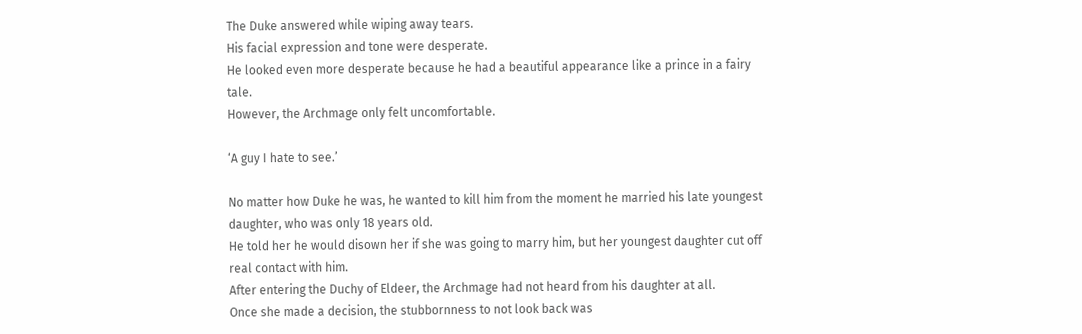The Duke answered while wiping away tears.
His facial expression and tone were desperate.
He looked even more desperate because he had a beautiful appearance like a prince in a fairy tale.
However, the Archmage only felt uncomfortable.

‘A guy I hate to see.’

No matter how Duke he was, he wanted to kill him from the moment he married his late youngest daughter, who was only 18 years old.
He told her he would disown her if she was going to marry him, but her youngest daughter cut off real contact with him.
After entering the Duchy of Eldeer, the Archmage had not heard from his daughter at all.
Once she made a decision, the stubbornness to not look back was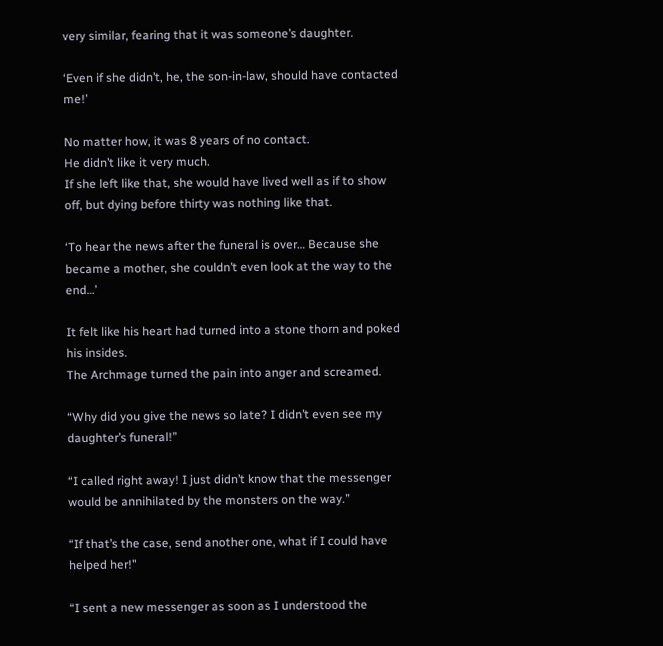very similar, fearing that it was someone’s daughter.

‘Even if she didn’t, he, the son-in-law, should have contacted me!’

No matter how, it was 8 years of no contact.
He didn’t like it very much.
If she left like that, she would have lived well as if to show off, but dying before thirty was nothing like that.

‘To hear the news after the funeral is over… Because she became a mother, she couldn’t even look at the way to the end…’

It felt like his heart had turned into a stone thorn and poked his insides.
The Archmage turned the pain into anger and screamed.

“Why did you give the news so late? I didn’t even see my daughter’s funeral!”

“I called right away! I just didn’t know that the messenger would be annihilated by the monsters on the way.”

“If that’s the case, send another one, what if I could have helped her!”

“I sent a new messenger as soon as I understood the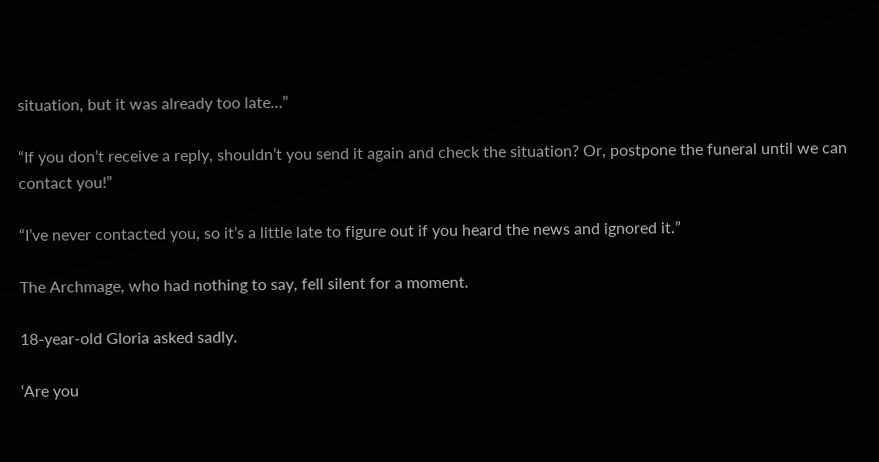situation, but it was already too late…”

“If you don’t receive a reply, shouldn’t you send it again and check the situation? Or, postpone the funeral until we can contact you!”

“I’ve never contacted you, so it’s a little late to figure out if you heard the news and ignored it.”

The Archmage, who had nothing to say, fell silent for a moment.

18-year-old Gloria asked sadly.

‘Are you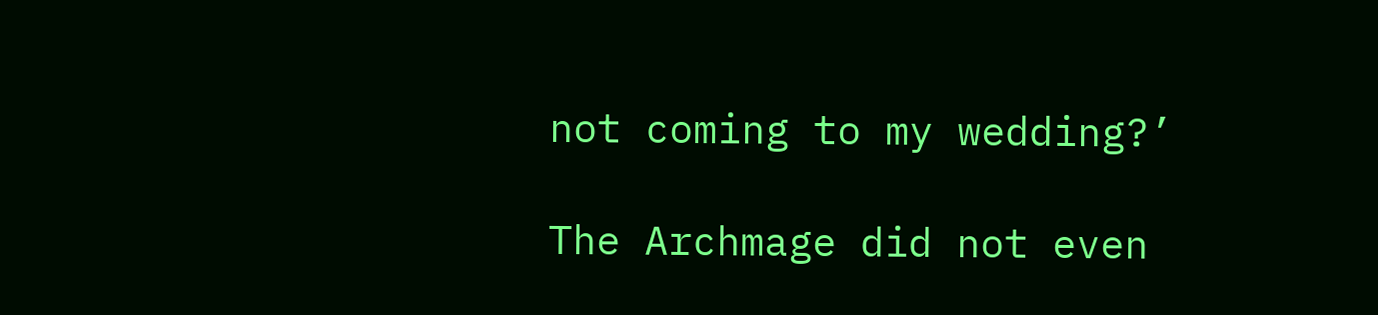not coming to my wedding?’

The Archmage did not even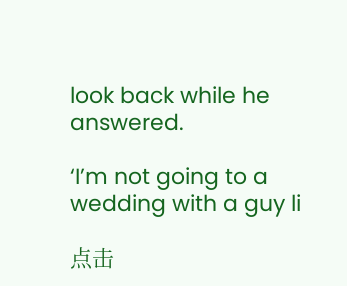look back while he answered.

‘I’m not going to a wedding with a guy li

点击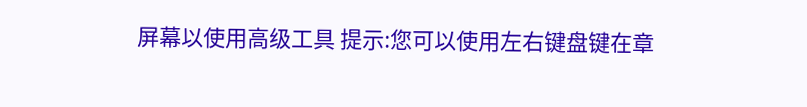屏幕以使用高级工具 提示:您可以使用左右键盘键在章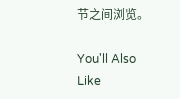节之间浏览。

You'll Also Like